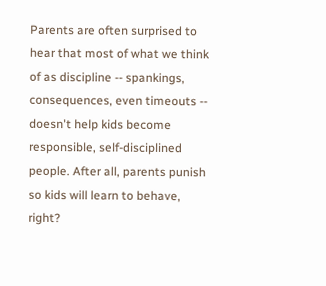Parents are often surprised to hear that most of what we think of as discipline -- spankings, consequences, even timeouts -- doesn't help kids become responsible, self-disciplined people. After all, parents punish so kids will learn to behave, right?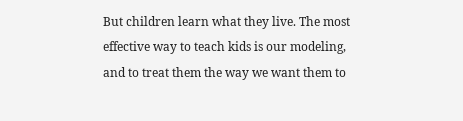But children learn what they live. The most effective way to teach kids is our modeling, and to treat them the way we want them to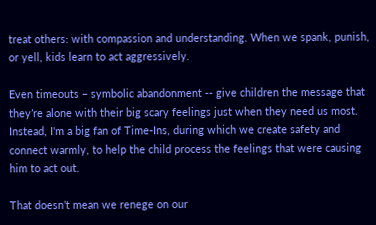treat others: with compassion and understanding. When we spank, punish, or yell, kids learn to act aggressively.

Even timeouts – symbolic abandonment -- give children the message that they’re alone with their big scary feelings just when they need us most. Instead, I'm a big fan of Time-Ins, during which we create safety and connect warmly, to help the child process the feelings that were causing him to act out.

That doesn’t mean we renege on our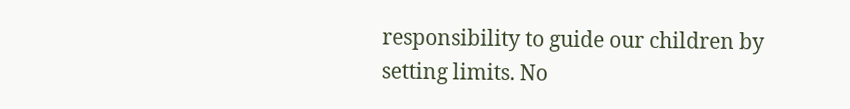responsibility to guide our children by setting limits. No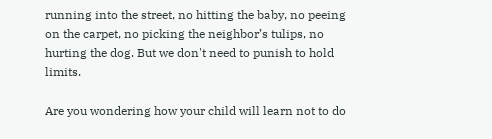running into the street, no hitting the baby, no peeing on the carpet, no picking the neighbor’s tulips, no hurting the dog. But we don't need to punish to hold limits.

Are you wondering how your child will learn not to do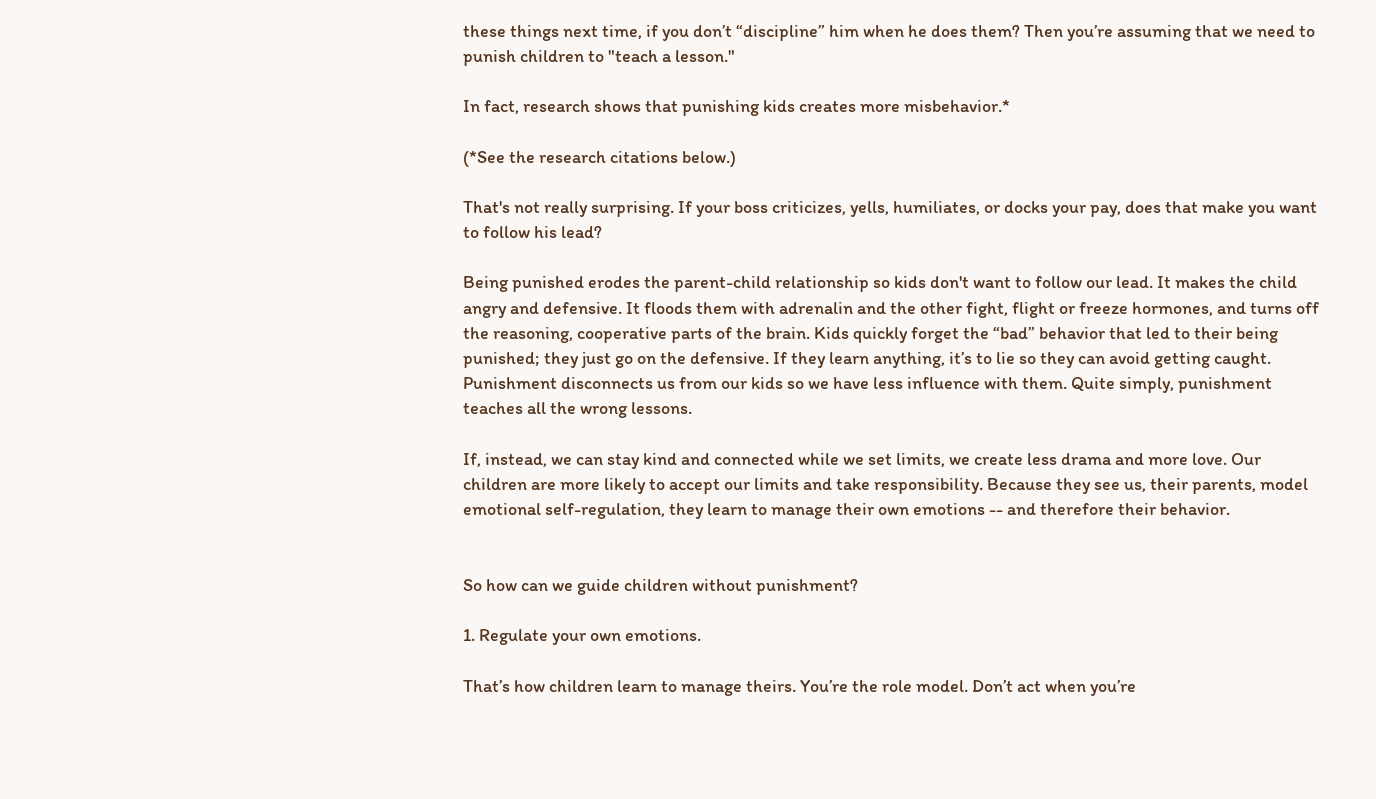these things next time, if you don’t “discipline” him when he does them? Then you’re assuming that we need to punish children to "teach a lesson."

In fact, research shows that punishing kids creates more misbehavior.*

(*See the research citations below.)

That's not really surprising. If your boss criticizes, yells, humiliates, or docks your pay, does that make you want to follow his lead?

Being punished erodes the parent-child relationship so kids don't want to follow our lead. It makes the child angry and defensive. It floods them with adrenalin and the other fight, flight or freeze hormones, and turns off the reasoning, cooperative parts of the brain. Kids quickly forget the “bad” behavior that led to their being punished; they just go on the defensive. If they learn anything, it’s to lie so they can avoid getting caught. Punishment disconnects us from our kids so we have less influence with them. Quite simply, punishment teaches all the wrong lessons.

If, instead, we can stay kind and connected while we set limits, we create less drama and more love. Our children are more likely to accept our limits and take responsibility. Because they see us, their parents, model emotional self-regulation, they learn to manage their own emotions -- and therefore their behavior.


So how can we guide children without punishment?

1. Regulate your own emotions.

That’s how children learn to manage theirs. You’re the role model. Don’t act when you’re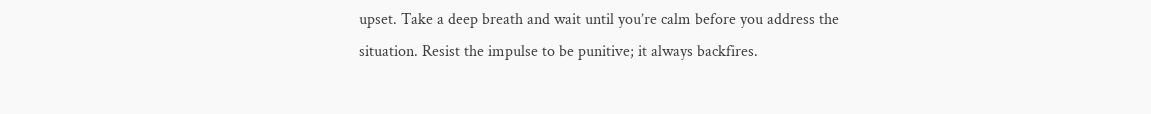upset. Take a deep breath and wait until you’re calm before you address the situation. Resist the impulse to be punitive; it always backfires.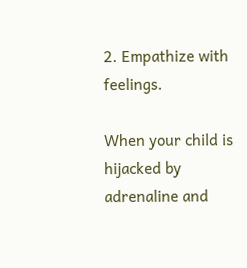2. Empathize with feelings.

When your child is hijacked by adrenaline and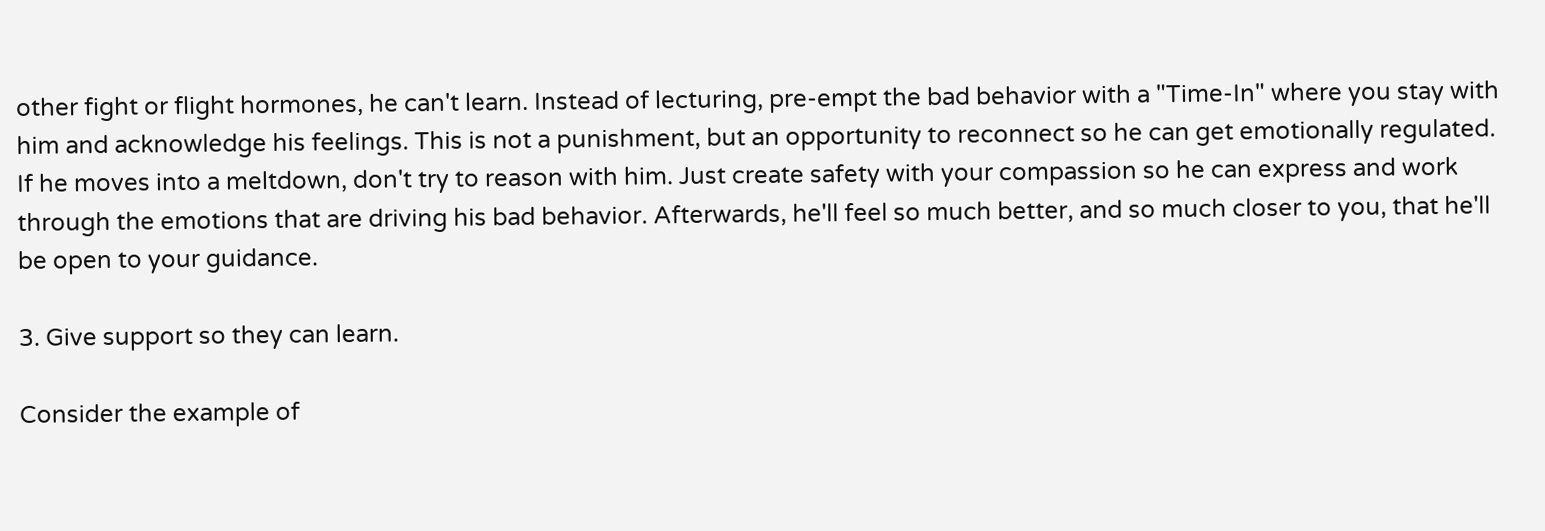other fight or flight hormones, he can't learn. Instead of lecturing, pre-empt the bad behavior with a "Time-In" where you stay with him and acknowledge his feelings. This is not a punishment, but an opportunity to reconnect so he can get emotionally regulated. If he moves into a meltdown, don't try to reason with him. Just create safety with your compassion so he can express and work through the emotions that are driving his bad behavior. Afterwards, he'll feel so much better, and so much closer to you, that he'll be open to your guidance.

3. Give support so they can learn.

Consider the example of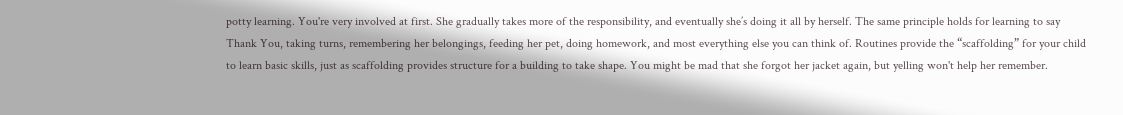potty learning. You're very involved at first. She gradually takes more of the responsibility, and eventually she’s doing it all by herself. The same principle holds for learning to say Thank You, taking turns, remembering her belongings, feeding her pet, doing homework, and most everything else you can think of. Routines provide the “scaffolding” for your child to learn basic skills, just as scaffolding provides structure for a building to take shape. You might be mad that she forgot her jacket again, but yelling won't help her remember.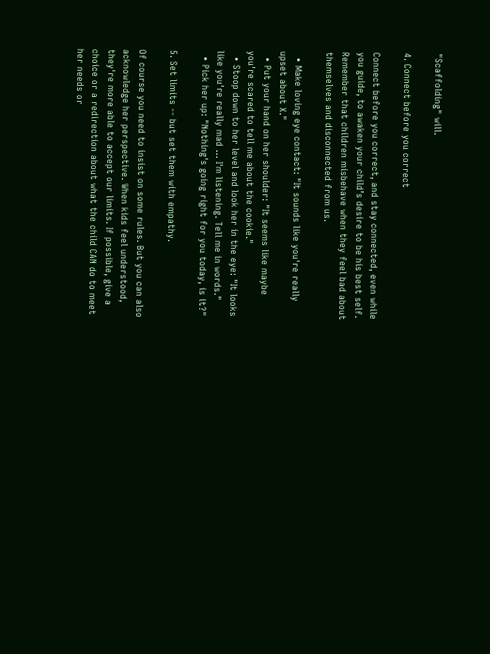"Scaffolding" will.

4. Connect before you correct

Connect before you correct, and stay connected, even while you guide, to awaken your child’s desire to be his best self. Remember that children misbehave when they feel bad about themselves and disconnected from us.

  • Make loving eye contact: "It sounds like you're really upset about X."
  • Put your hand on her shoulder: "It seems like maybe you're scared to tell me about the cookie."
  • Stoop down to her level and look her in the eye: "It looks like you're really mad ... I'm listening. Tell me in words."
  • Pick her up: "Nothing's going right for you today, is it?"

5. Set limits -- but set them with empathy.

Of course you need to insist on some rules. But you can also acknowledge her perspective. When kids feel understood, they're more able to accept our limits. If possible, give a choice or a redirection about what the child CAN do to meet her needs or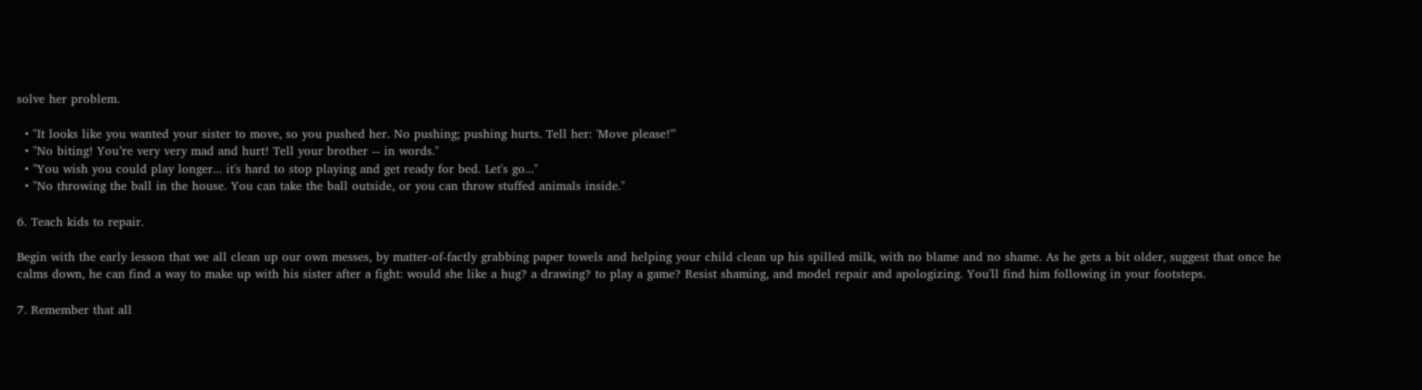solve her problem.

  • "It looks like you wanted your sister to move, so you pushed her. No pushing; pushing hurts. Tell her: 'Move please!'"
  • "No biting! You’re very very mad and hurt! Tell your brother -- in words."
  • "You wish you could play longer... it's hard to stop playing and get ready for bed. Let's go..."
  • "No throwing the ball in the house. You can take the ball outside, or you can throw stuffed animals inside."

6. Teach kids to repair.

Begin with the early lesson that we all clean up our own messes, by matter-of-factly grabbing paper towels and helping your child clean up his spilled milk, with no blame and no shame. As he gets a bit older, suggest that once he calms down, he can find a way to make up with his sister after a fight: would she like a hug? a drawing? to play a game? Resist shaming, and model repair and apologizing. You'll find him following in your footsteps.

7. Remember that all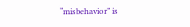“misbehavior” is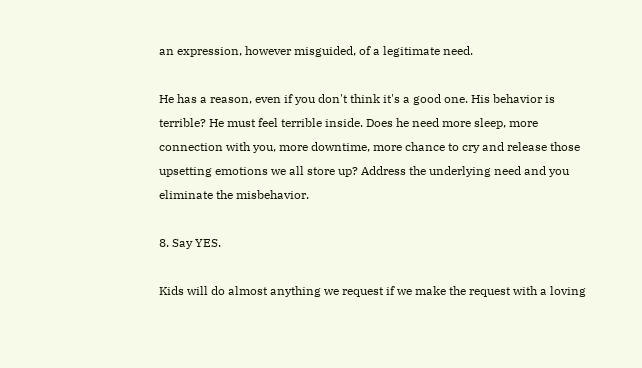an expression, however misguided, of a legitimate need.

He has a reason, even if you don't think it's a good one. His behavior is terrible? He must feel terrible inside. Does he need more sleep, more connection with you, more downtime, more chance to cry and release those upsetting emotions we all store up? Address the underlying need and you eliminate the misbehavior.

8. Say YES.

Kids will do almost anything we request if we make the request with a loving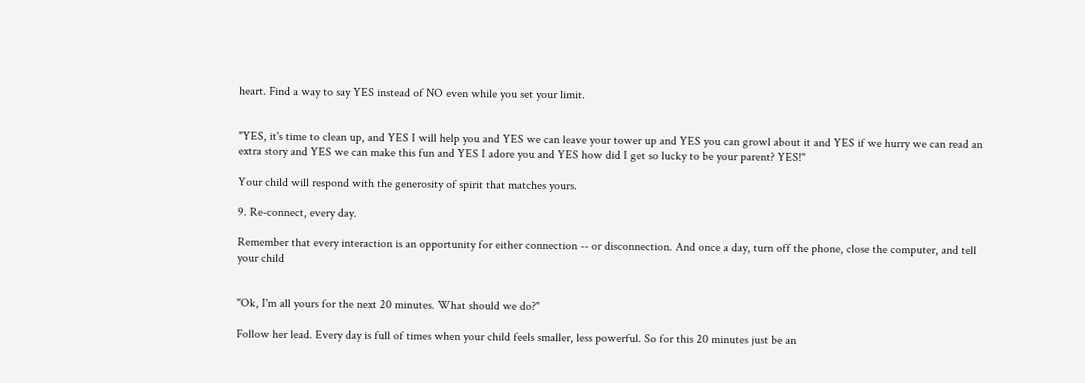heart. Find a way to say YES instead of NO even while you set your limit.


"YES, it's time to clean up, and YES I will help you and YES we can leave your tower up and YES you can growl about it and YES if we hurry we can read an extra story and YES we can make this fun and YES I adore you and YES how did I get so lucky to be your parent? YES!"

Your child will respond with the generosity of spirit that matches yours.

9. Re-connect, every day.

Remember that every interaction is an opportunity for either connection -- or disconnection. And once a day, turn off the phone, close the computer, and tell your child


"Ok, I'm all yours for the next 20 minutes. What should we do?"

Follow her lead. Every day is full of times when your child feels smaller, less powerful. So for this 20 minutes just be an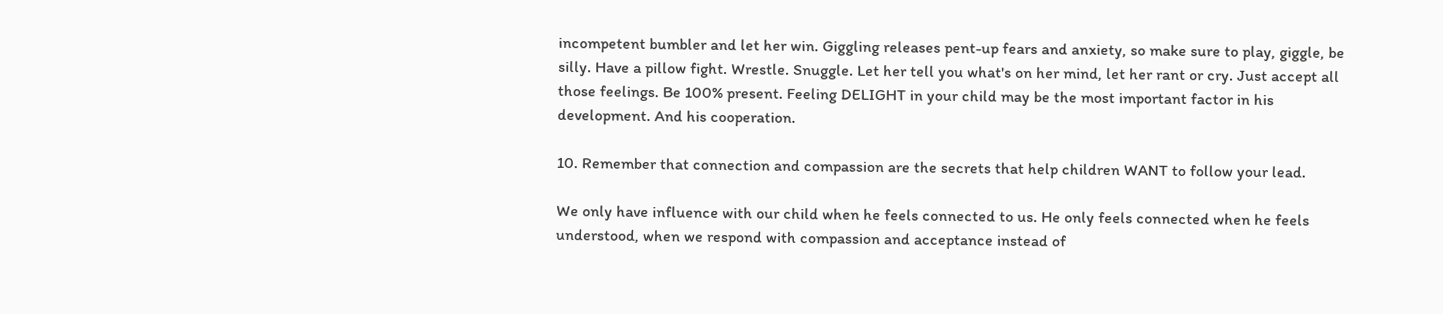incompetent bumbler and let her win. Giggling releases pent-up fears and anxiety, so make sure to play, giggle, be silly. Have a pillow fight. Wrestle. Snuggle. Let her tell you what's on her mind, let her rant or cry. Just accept all those feelings. Be 100% present. Feeling DELIGHT in your child may be the most important factor in his development. And his cooperation.

10. Remember that connection and compassion are the secrets that help children WANT to follow your lead.

We only have influence with our child when he feels connected to us. He only feels connected when he feels understood, when we respond with compassion and acceptance instead of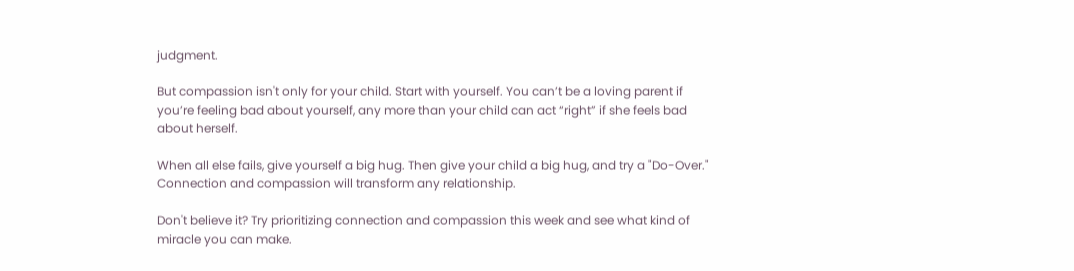judgment.

But compassion isn't only for your child. Start with yourself. You can’t be a loving parent if you’re feeling bad about yourself, any more than your child can act “right” if she feels bad about herself.

When all else fails, give yourself a big hug. Then give your child a big hug, and try a "Do-Over." Connection and compassion will transform any relationship.

Don't believe it? Try prioritizing connection and compassion this week and see what kind of miracle you can make.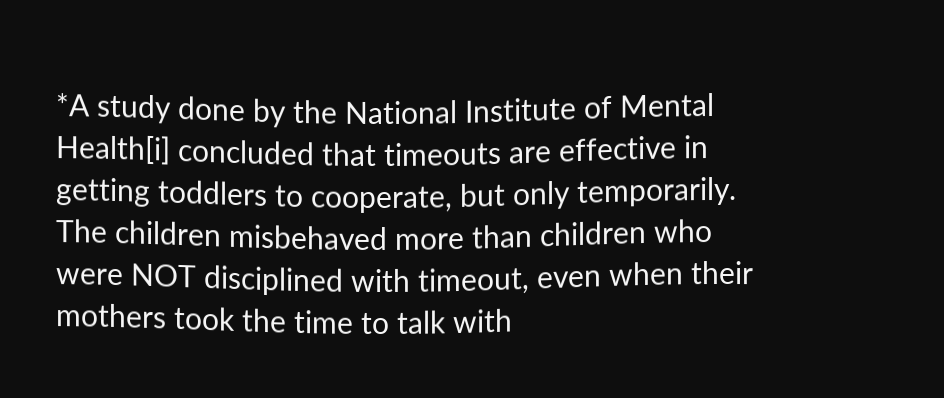*A study done by the National Institute of Mental Health[i] concluded that timeouts are effective in getting toddlers to cooperate, but only temporarily. The children misbehaved more than children who were NOT disciplined with timeout, even when their mothers took the time to talk with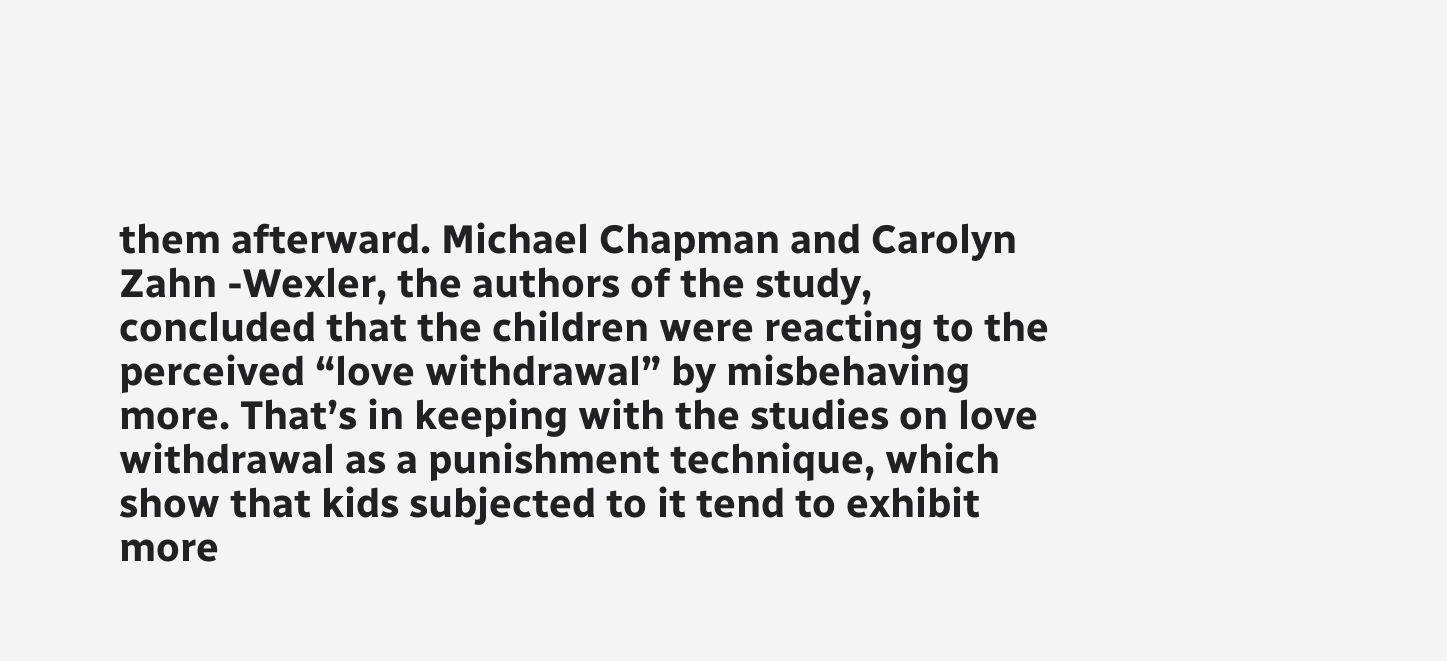them afterward. Michael Chapman and Carolyn Zahn -Wexler, the authors of the study, concluded that the children were reacting to the perceived “love withdrawal” by misbehaving more. That’s in keeping with the studies on love withdrawal as a punishment technique, which show that kids subjected to it tend to exhibit more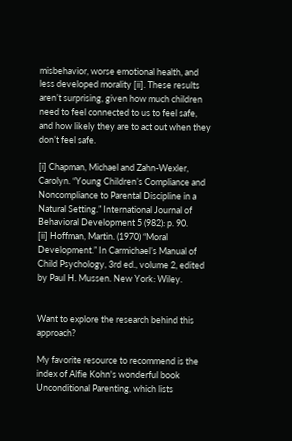misbehavior, worse emotional health, and less developed morality [ii]. These results aren’t surprising, given how much children need to feel connected to us to feel safe, and how likely they are to act out when they don’t feel safe.

[i] Chapman, Michael and Zahn-Wexler, Carolyn. “Young Children’s Compliance and Noncompliance to Parental Discipline in a Natural Setting.” International Journal of Behavioral Development 5 (982): p. 90.
[ii] Hoffman, Martin. (1970) “Moral Development.” In Carmichael’s Manual of Child Psychology, 3rd ed., volume 2, edited by Paul H. Mussen. New York: Wiley.


Want to explore the research behind this approach?

My favorite resource to recommend is the index of Alfie Kohn's wonderful book Unconditional Parenting, which lists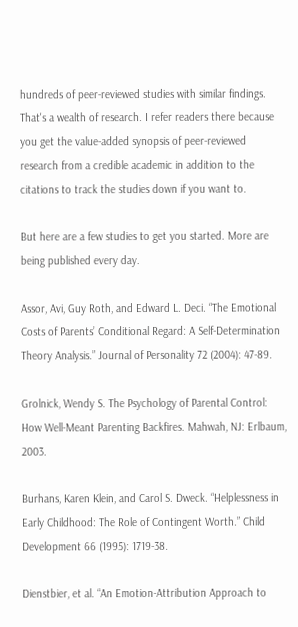hundreds of peer-reviewed studies with similar findings. That's a wealth of research. I refer readers there because you get the value-added synopsis of peer-reviewed research from a credible academic in addition to the citations to track the studies down if you want to.

But here are a few studies to get you started. More are being published every day.

Assor, Avi, Guy Roth, and Edward L. Deci. “The Emotional Costs of Parents’ Conditional Regard: A Self-Determination Theory Analysis.” Journal of Personality 72 (2004): 47-89.

Grolnick, Wendy S. The Psychology of Parental Control: How Well-Meant Parenting Backfires. Mahwah, NJ: Erlbaum, 2003.

Burhans, Karen Klein, and Carol S. Dweck. “Helplessness in Early Childhood: The Role of Contingent Worth.” Child Development 66 (1995): 1719-38.

Dienstbier, et al. “An Emotion-Attribution Approach to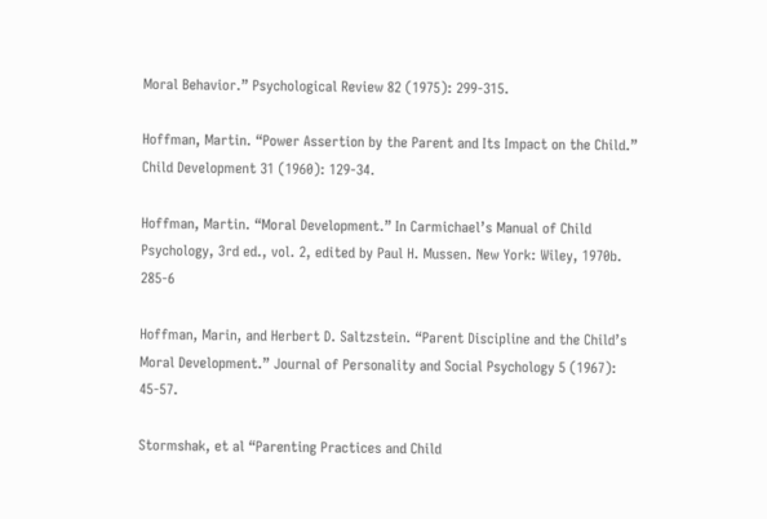Moral Behavior.” Psychological Review 82 (1975): 299-315.

Hoffman, Martin. “Power Assertion by the Parent and Its Impact on the Child.” Child Development 31 (1960): 129-34.

Hoffman, Martin. “Moral Development.” In Carmichael’s Manual of Child Psychology, 3rd ed., vol. 2, edited by Paul H. Mussen. New York: Wiley, 1970b. 285-6

Hoffman, Marin, and Herbert D. Saltzstein. “Parent Discipline and the Child’s Moral Development.” Journal of Personality and Social Psychology 5 (1967): 45-57.

Stormshak, et al “Parenting Practices and Child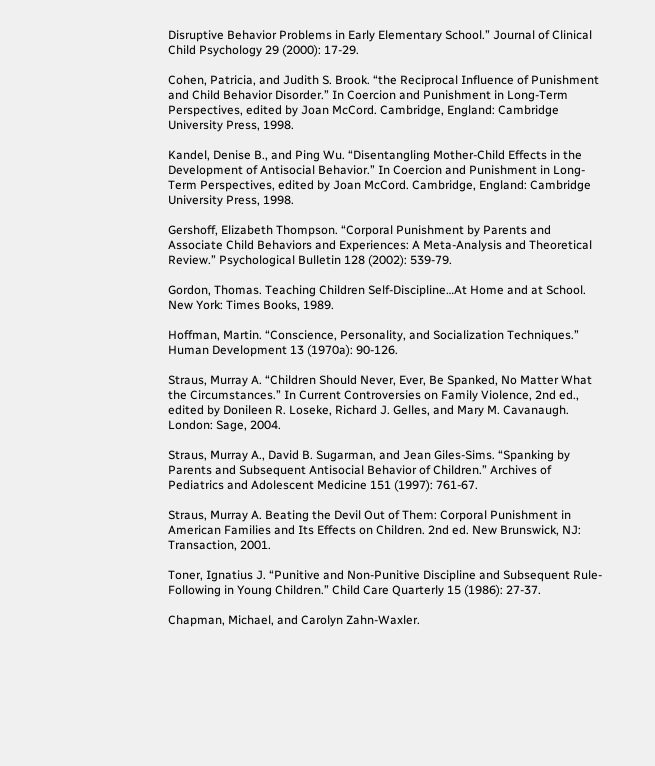Disruptive Behavior Problems in Early Elementary School.” Journal of Clinical Child Psychology 29 (2000): 17-29.

Cohen, Patricia, and Judith S. Brook. “the Reciprocal Influence of Punishment and Child Behavior Disorder.” In Coercion and Punishment in Long-Term Perspectives, edited by Joan McCord. Cambridge, England: Cambridge University Press, 1998.

Kandel, Denise B., and Ping Wu. “Disentangling Mother-Child Effects in the Development of Antisocial Behavior.” In Coercion and Punishment in Long-Term Perspectives, edited by Joan McCord. Cambridge, England: Cambridge University Press, 1998.

Gershoff, Elizabeth Thompson. “Corporal Punishment by Parents and Associate Child Behaviors and Experiences: A Meta-Analysis and Theoretical Review.” Psychological Bulletin 128 (2002): 539-79.

Gordon, Thomas. Teaching Children Self-Discipline…At Home and at School. New York: Times Books, 1989.

Hoffman, Martin. “Conscience, Personality, and Socialization Techniques.” Human Development 13 (1970a): 90-126.

Straus, Murray A. “Children Should Never, Ever, Be Spanked, No Matter What the Circumstances.” In Current Controversies on Family Violence, 2nd ed., edited by Donileen R. Loseke, Richard J. Gelles, and Mary M. Cavanaugh. London: Sage, 2004.

Straus, Murray A., David B. Sugarman, and Jean Giles-Sims. “Spanking by Parents and Subsequent Antisocial Behavior of Children.” Archives of Pediatrics and Adolescent Medicine 151 (1997): 761-67.

Straus, Murray A. Beating the Devil Out of Them: Corporal Punishment in American Families and Its Effects on Children. 2nd ed. New Brunswick, NJ: Transaction, 2001.

Toner, Ignatius J. “Punitive and Non-Punitive Discipline and Subsequent Rule-Following in Young Children.” Child Care Quarterly 15 (1986): 27-37.

Chapman, Michael, and Carolyn Zahn-Waxler.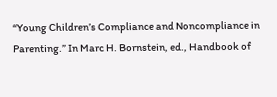“Young Children’s Compliance and Noncompliance in Parenting.” In Marc H. Bornstein, ed., Handbook of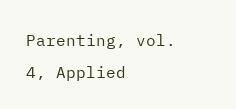Parenting, vol. 4, Applied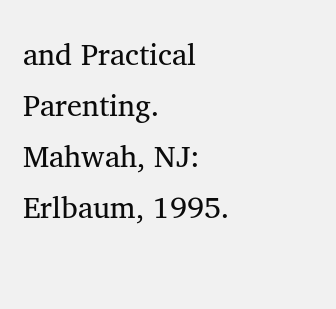and Practical Parenting. Mahwah, NJ: Erlbaum, 1995.